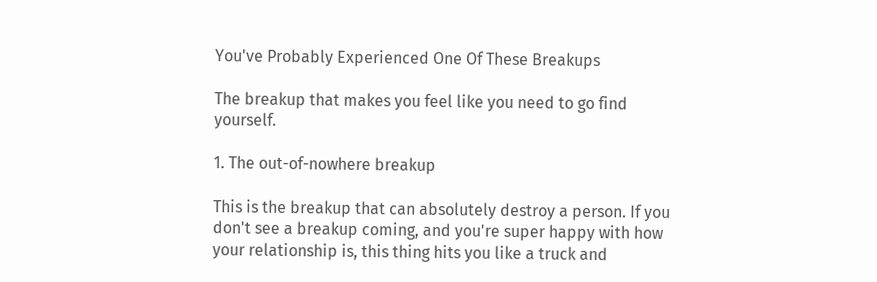You've Probably Experienced One Of These Breakups

The breakup that makes you feel like you need to go find yourself.

1. The out-of-nowhere breakup

This is the breakup that can absolutely destroy a person. If you don't see a breakup coming, and you're super happy with how your relationship is, this thing hits you like a truck and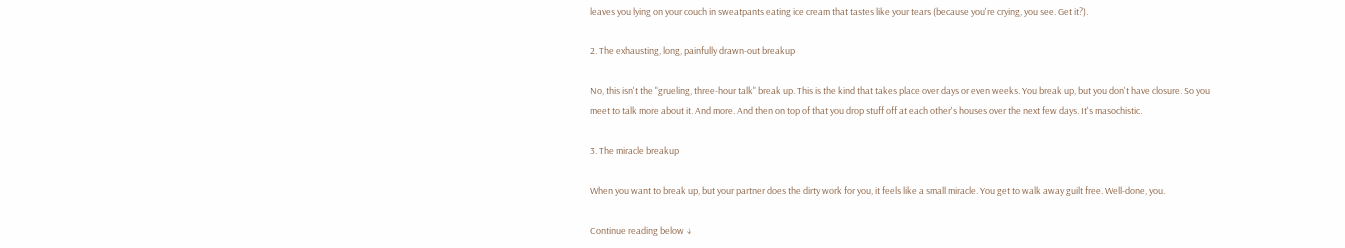leaves you lying on your couch in sweatpants eating ice cream that tastes like your tears (because you're crying, you see. Get it?).

2. The exhausting, long, painfully drawn-out breakup

No, this isn't the "grueling, three-hour talk" break up. This is the kind that takes place over days or even weeks. You break up, but you don't have closure. So you meet to talk more about it. And more. And then on top of that you drop stuff off at each other's houses over the next few days. It's masochistic.

3. The miracle breakup

When you want to break up, but your partner does the dirty work for you, it feels like a small miracle. You get to walk away guilt free. Well-done, you.

Continue reading below ↓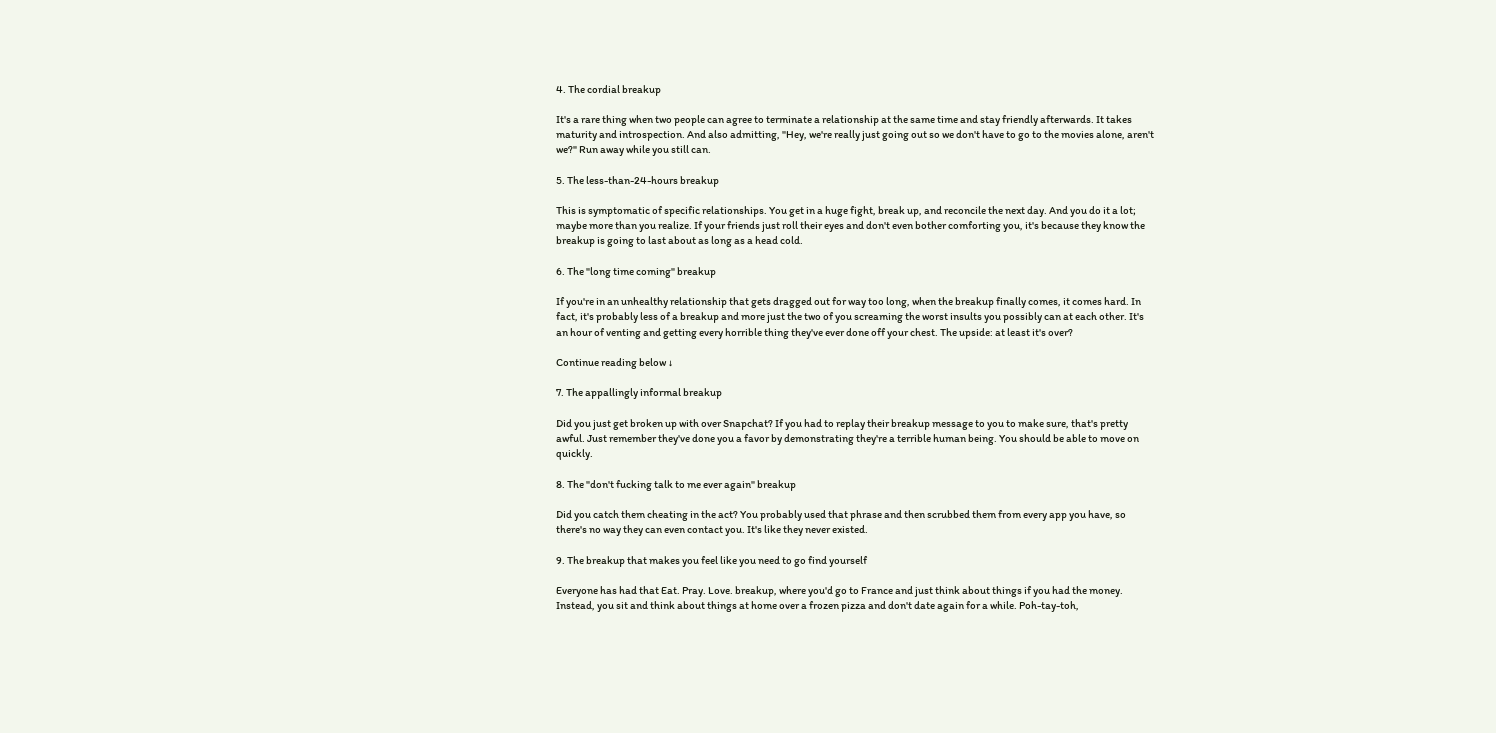4. The cordial breakup

It's a rare thing when two people can agree to terminate a relationship at the same time and stay friendly afterwards. It takes maturity and introspection. And also admitting, "Hey, we're really just going out so we don't have to go to the movies alone, aren't we?" Run away while you still can.

5. The less-than-24-hours breakup

This is symptomatic of specific relationships. You get in a huge fight, break up, and reconcile the next day. And you do it a lot; maybe more than you realize. If your friends just roll their eyes and don't even bother comforting you, it's because they know the breakup is going to last about as long as a head cold.

6. The "long time coming" breakup

If you're in an unhealthy relationship that gets dragged out for way too long, when the breakup finally comes, it comes hard. In fact, it's probably less of a breakup and more just the two of you screaming the worst insults you possibly can at each other. It's an hour of venting and getting every horrible thing they've ever done off your chest. The upside: at least it's over?

Continue reading below ↓

7. The appallingly informal breakup

Did you just get broken up with over Snapchat? If you had to replay their breakup message to you to make sure, that's pretty awful. Just remember they've done you a favor by demonstrating they're a terrible human being. You should be able to move on quickly.

8. The "don't fucking talk to me ever again" breakup

Did you catch them cheating in the act? You probably used that phrase and then scrubbed them from every app you have, so there's no way they can even contact you. It's like they never existed.

9. The breakup that makes you feel like you need to go find yourself

Everyone has had that Eat. Pray. Love. breakup, where you'd go to France and just think about things if you had the money. Instead, you sit and think about things at home over a frozen pizza and don't date again for a while. Poh-tay-toh,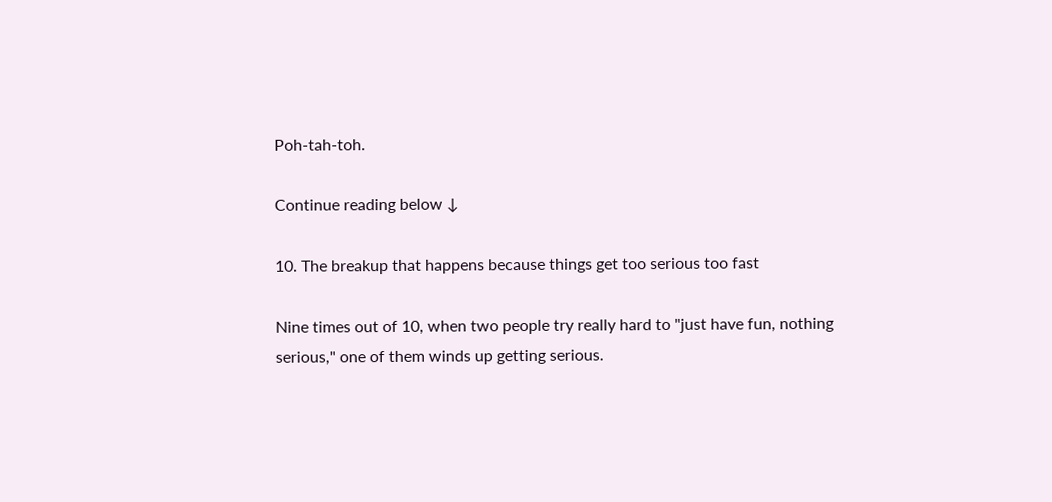Poh-tah-toh.

Continue reading below ↓

10. The breakup that happens because things get too serious too fast

Nine times out of 10, when two people try really hard to "just have fun, nothing serious," one of them winds up getting serious.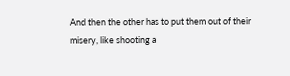And then the other has to put them out of their misery, like shooting a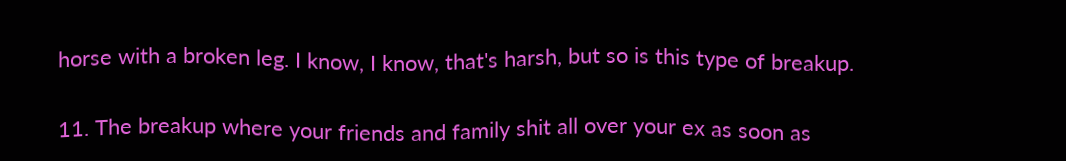horse with a broken leg. I know, I know, that's harsh, but so is this type of breakup.

11. The breakup where your friends and family shit all over your ex as soon as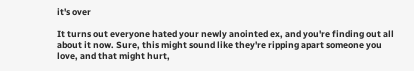it's over

It turns out everyone hated your newly anointed ex, and you're finding out all about it now. Sure, this might sound like they're ripping apart someone you love, and that might hurt,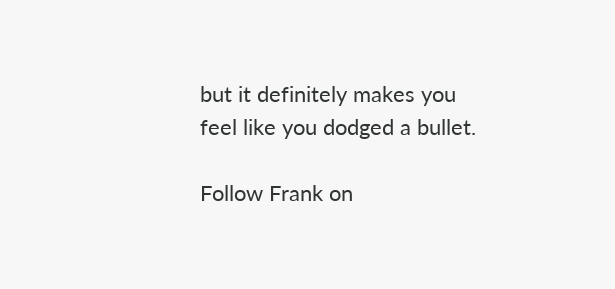but it definitely makes you feel like you dodged a bullet.

Follow Frank on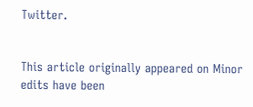Twitter.


This article originally appeared on Minor edits have been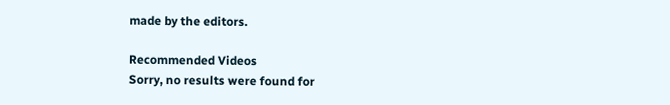made by the editors.

Recommended Videos
Sorry, no results were found for